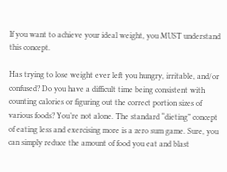If you want to achieve your ideal weight, you MUST understand this concept.

Has trying to lose weight ever left you hungry, irritable, and/or confused? Do you have a difficult time being consistent with counting calories or figuring out the correct portion sizes of various foods? You’re not alone. The standard “dieting” concept of eating less and exercising more is a zero sum game. Sure, you can simply reduce the amount of food you eat and blast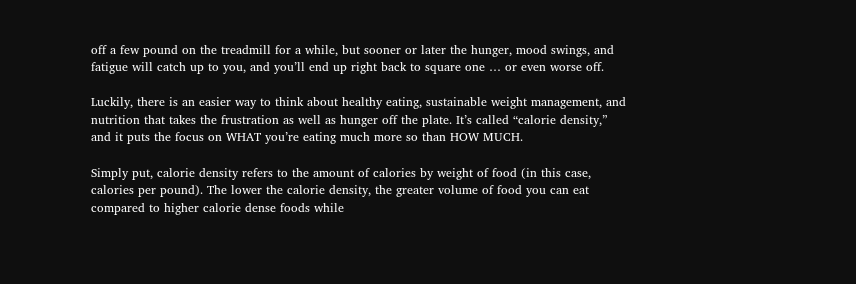off a few pound on the treadmill for a while, but sooner or later the hunger, mood swings, and fatigue will catch up to you, and you’ll end up right back to square one … or even worse off.

Luckily, there is an easier way to think about healthy eating, sustainable weight management, and nutrition that takes the frustration as well as hunger off the plate. It’s called “calorie density,” and it puts the focus on WHAT you’re eating much more so than HOW MUCH.

Simply put, calorie density refers to the amount of calories by weight of food (in this case, calories per pound). The lower the calorie density, the greater volume of food you can eat compared to higher calorie dense foods while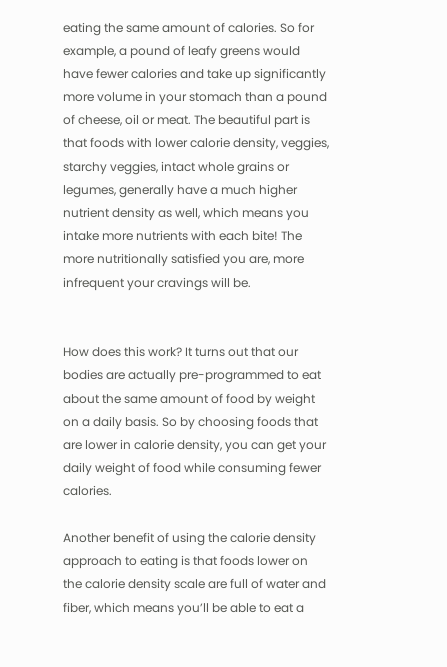eating the same amount of calories. So for example, a pound of leafy greens would have fewer calories and take up significantly more volume in your stomach than a pound of cheese, oil or meat. The beautiful part is that foods with lower calorie density, veggies, starchy veggies, intact whole grains or legumes, generally have a much higher nutrient density as well, which means you intake more nutrients with each bite! The more nutritionally satisfied you are, more infrequent your cravings will be.


How does this work? It turns out that our bodies are actually pre-programmed to eat about the same amount of food by weight on a daily basis. So by choosing foods that are lower in calorie density, you can get your daily weight of food while consuming fewer calories.

Another benefit of using the calorie density approach to eating is that foods lower on the calorie density scale are full of water and fiber, which means you’ll be able to eat a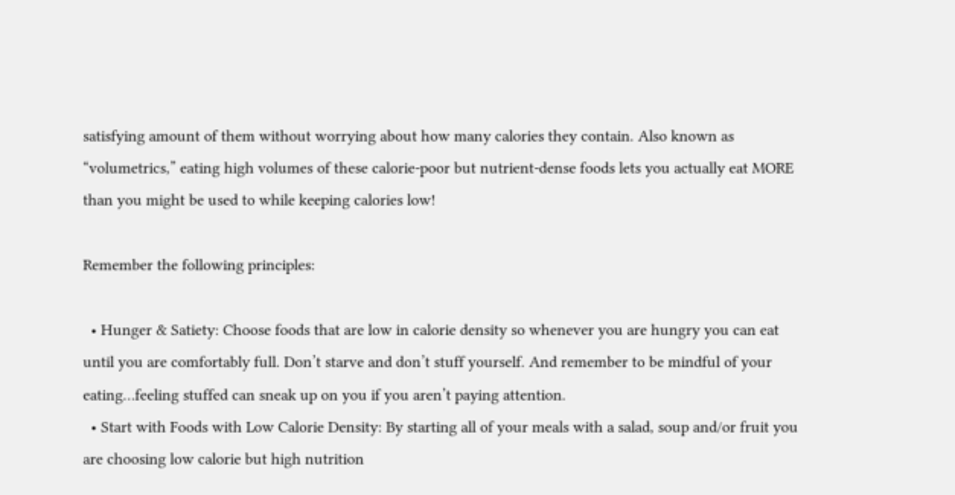satisfying amount of them without worrying about how many calories they contain. Also known as “volumetrics,” eating high volumes of these calorie-poor but nutrient-dense foods lets you actually eat MORE than you might be used to while keeping calories low!

Remember the following principles:

  • Hunger & Satiety: Choose foods that are low in calorie density so whenever you are hungry you can eat until you are comfortably full. Don’t starve and don’t stuff yourself. And remember to be mindful of your eating…feeling stuffed can sneak up on you if you aren’t paying attention.
  • Start with Foods with Low Calorie Density: By starting all of your meals with a salad, soup and/or fruit you are choosing low calorie but high nutrition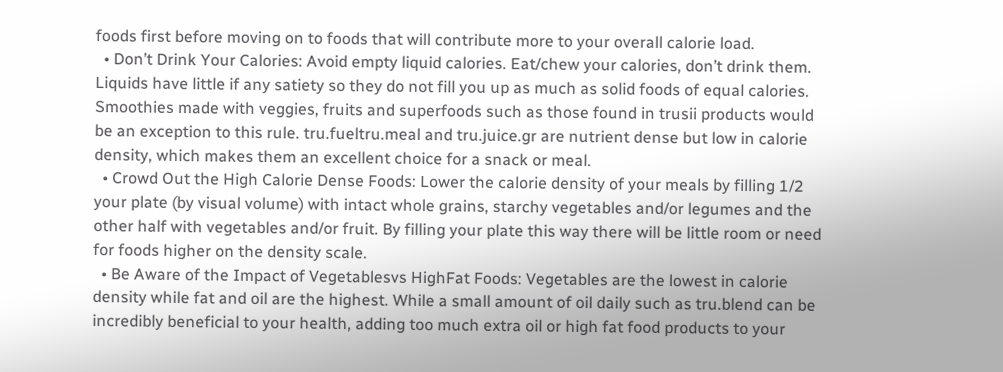foods first before moving on to foods that will contribute more to your overall calorie load.
  • Don’t Drink Your Calories: Avoid empty liquid calories. Eat/chew your calories, don’t drink them. Liquids have little if any satiety so they do not fill you up as much as solid foods of equal calories. Smoothies made with veggies, fruits and superfoods such as those found in trusii products would be an exception to this rule. tru.fueltru.meal and tru.juice.gr are nutrient dense but low in calorie density, which makes them an excellent choice for a snack or meal.
  • Crowd Out the High Calorie Dense Foods: Lower the calorie density of your meals by filling 1/2 your plate (by visual volume) with intact whole grains, starchy vegetables and/or legumes and the other half with vegetables and/or fruit. By filling your plate this way there will be little room or need for foods higher on the density scale.
  • Be Aware of the Impact of Vegetablesvs HighFat Foods: Vegetables are the lowest in calorie density while fat and oil are the highest. While a small amount of oil daily such as tru.blend can be incredibly beneficial to your health, adding too much extra oil or high fat food products to your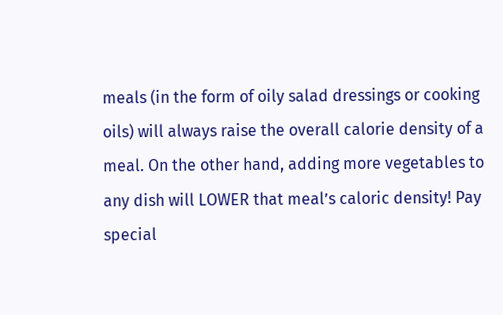meals (in the form of oily salad dressings or cooking oils) will always raise the overall calorie density of a meal. On the other hand, adding more vegetables to any dish will LOWER that meal’s caloric density! Pay special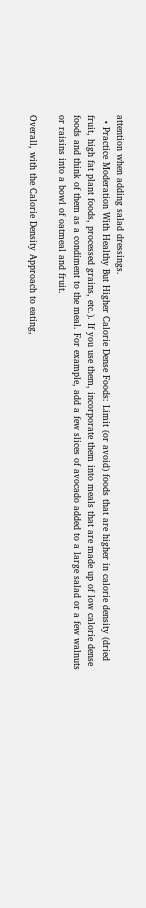attention when adding salad dressings.
  • Practice Moderation With Healthy But Higher Calorie Dense Foods: Limit (or avoid) foods that are higher in calorie density (dried fruit, high fat plant foods, processed grains, etc.). If you use them, incorporate them into meals that are made up of low calorie dense foods and think of them as a condiment to the meal. For example, add a few slices of avocado added to a large salad or a few walnuts or raisins into a bowl of oatmeal and fruit.

Overall, with the Calorie Density Approach to eating,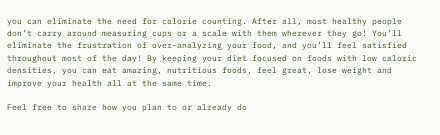you can eliminate the need for calorie counting. After all, most healthy people don’t carry around measuring cups or a scale with them wherever they go! You’ll eliminate the frustration of over-analyzing your food, and you’ll feel satisfied throughout most of the day! By keeping your diet focused on foods with low caloric densities, you can eat amazing, nutritious foods, feel great, lose weight and improve your health all at the same time.

Feel free to share how you plan to or already do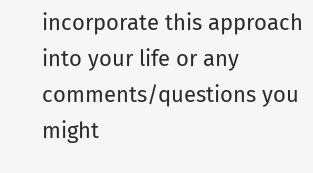incorporate this approach into your life or any comments/questions you might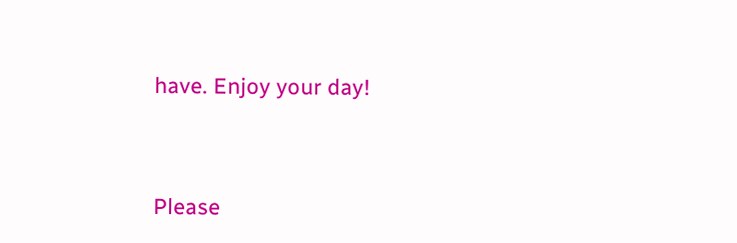have. Enjoy your day!




Please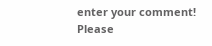enter your comment!
Please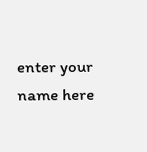enter your name here